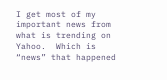I get most of my important news from what is trending on Yahoo.  Which is “news” that happened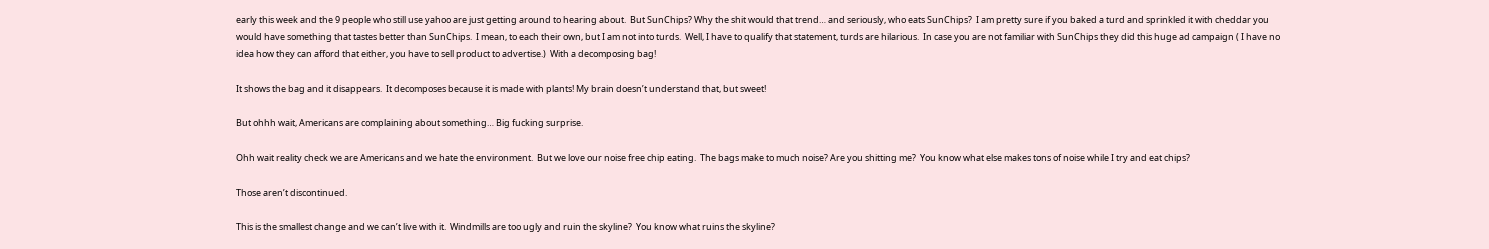early this week and the 9 people who still use yahoo are just getting around to hearing about.  But SunChips? Why the shit would that trend… and seriously, who eats SunChips?  I am pretty sure if you baked a turd and sprinkled it with cheddar you would have something that tastes better than SunChips.  I mean, to each their own, but I am not into turds.  Well, I have to qualify that statement, turds are hilarious.  In case you are not familiar with SunChips they did this huge ad campaign ( I have no idea how they can afford that either, you have to sell product to advertise.)  With a decomposing bag!

It shows the bag and it disappears.  It decomposes because it is made with plants! My brain doesn’t understand that, but sweet!

But ohhh wait, Americans are complaining about something… Big fucking surprise.

Ohh wait reality check we are Americans and we hate the environment.  But we love our noise free chip eating.  The bags make to much noise? Are you shitting me?  You know what else makes tons of noise while I try and eat chips?

Those aren’t discontinued.

This is the smallest change and we can’t live with it.  Windmills are too ugly and ruin the skyline?  You know what ruins the skyline?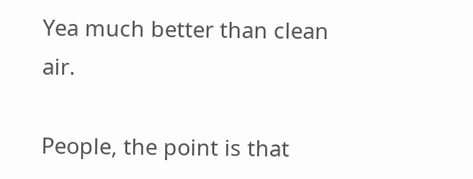Yea much better than clean air.

People, the point is that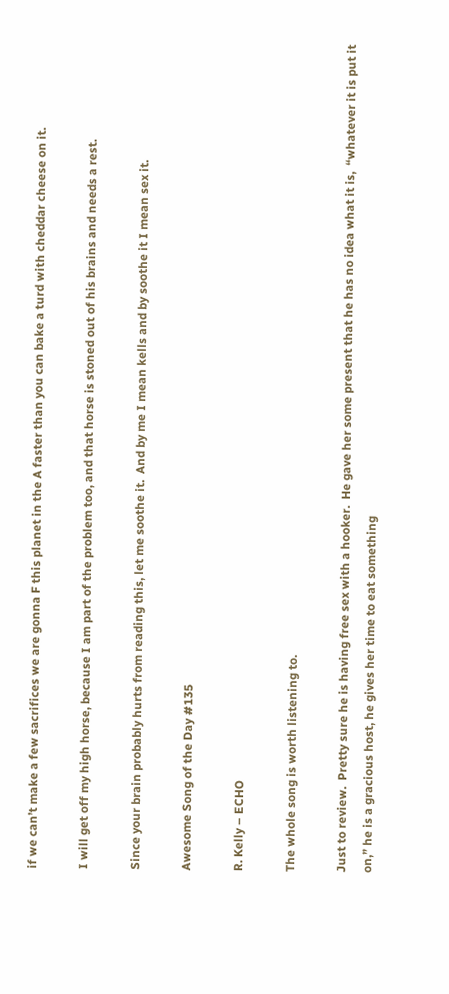if we can’t make a few sacrifices we are gonna F this planet in the A faster than you can bake a turd with cheddar cheese on it.

I will get off my high horse, because I am part of the problem too, and that horse is stoned out of his brains and needs a rest.

Since your brain probably hurts from reading this, let me soothe it.  And by me I mean kells and by soothe it I mean sex it.

Awesome Song of the Day #135

R. Kelly – ECHO

The whole song is worth listening to.

Just to review.  Pretty sure he is having free sex with a hooker.  He gave her some present that he has no idea what it is,  “whatever it is put it on,” he is a gracious host, he gives her time to eat something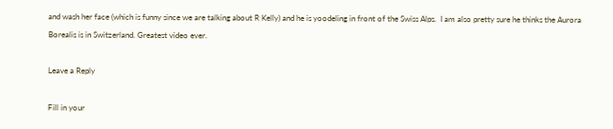and wash her face (which is funny since we are talking about R Kelly) and he is yoodeling in front of the Swiss Alps.  I am also pretty sure he thinks the Aurora Borealis is in Switzerland. Greatest video ever.

Leave a Reply

Fill in your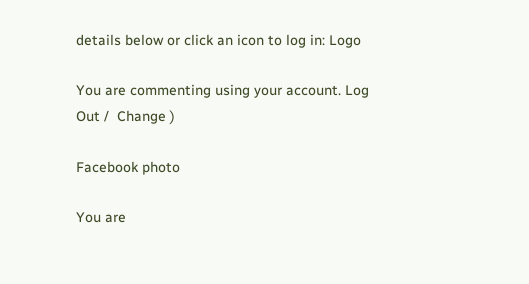details below or click an icon to log in: Logo

You are commenting using your account. Log Out /  Change )

Facebook photo

You are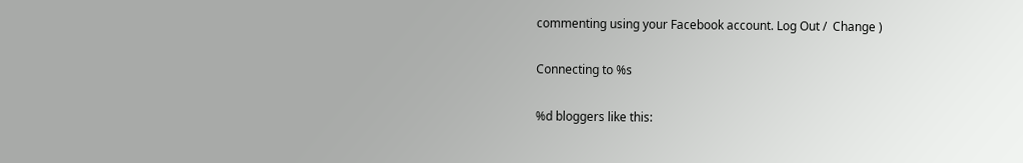commenting using your Facebook account. Log Out /  Change )

Connecting to %s

%d bloggers like this: